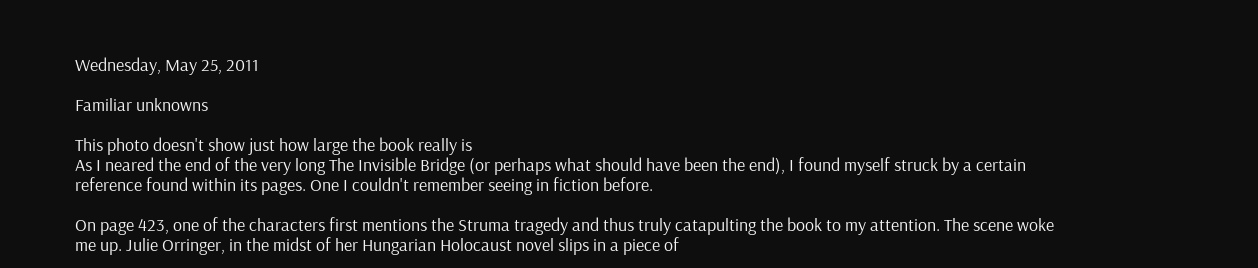Wednesday, May 25, 2011

Familiar unknowns

This photo doesn't show just how large the book really is
As I neared the end of the very long The Invisible Bridge (or perhaps what should have been the end), I found myself struck by a certain reference found within its pages. One I couldn't remember seeing in fiction before.

On page 423, one of the characters first mentions the Struma tragedy and thus truly catapulting the book to my attention. The scene woke me up. Julie Orringer, in the midst of her Hungarian Holocaust novel slips in a piece of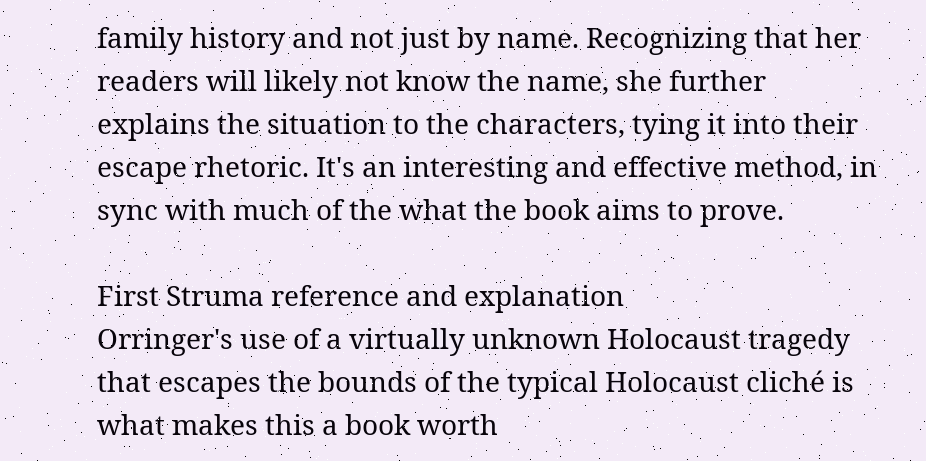family history and not just by name. Recognizing that her readers will likely not know the name, she further explains the situation to the characters, tying it into their escape rhetoric. It's an interesting and effective method, in sync with much of the what the book aims to prove.

First Struma reference and explanation
Orringer's use of a virtually unknown Holocaust tragedy that escapes the bounds of the typical Holocaust cliché is what makes this a book worth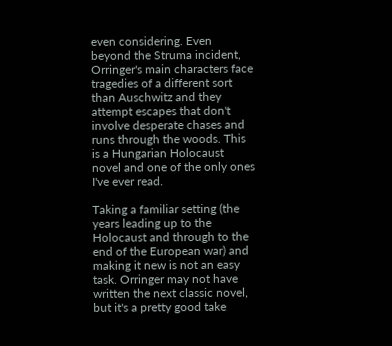even considering. Even beyond the Struma incident, Orringer's main characters face tragedies of a different sort than Auschwitz and they attempt escapes that don't involve desperate chases and runs through the woods. This is a Hungarian Holocaust novel and one of the only ones I've ever read.

Taking a familiar setting (the years leading up to the Holocaust and through to the end of the European war) and making it new is not an easy task. Orringer may not have written the next classic novel, but it's a pretty good take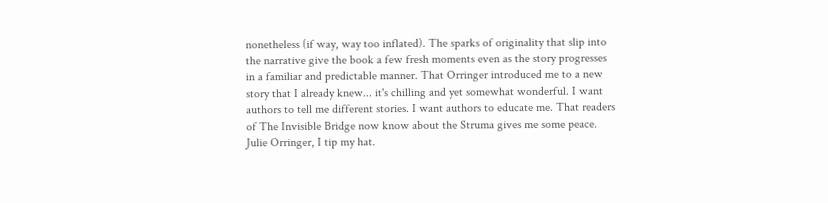nonetheless (if way, way too inflated). The sparks of originality that slip into the narrative give the book a few fresh moments even as the story progresses in a familiar and predictable manner. That Orringer introduced me to a new story that I already knew... it's chilling and yet somewhat wonderful. I want authors to tell me different stories. I want authors to educate me. That readers of The Invisible Bridge now know about the Struma gives me some peace. Julie Orringer, I tip my hat.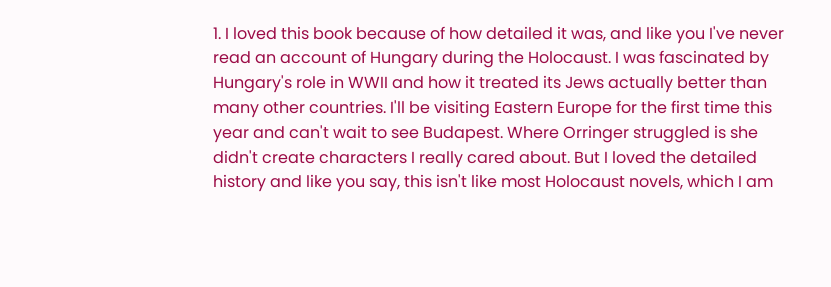1. I loved this book because of how detailed it was, and like you I've never read an account of Hungary during the Holocaust. I was fascinated by Hungary's role in WWII and how it treated its Jews actually better than many other countries. I'll be visiting Eastern Europe for the first time this year and can't wait to see Budapest. Where Orringer struggled is she didn't create characters I really cared about. But I loved the detailed history and like you say, this isn't like most Holocaust novels, which I am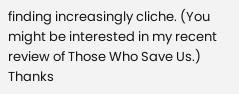finding increasingly cliche. (You might be interested in my recent review of Those Who Save Us.) Thanks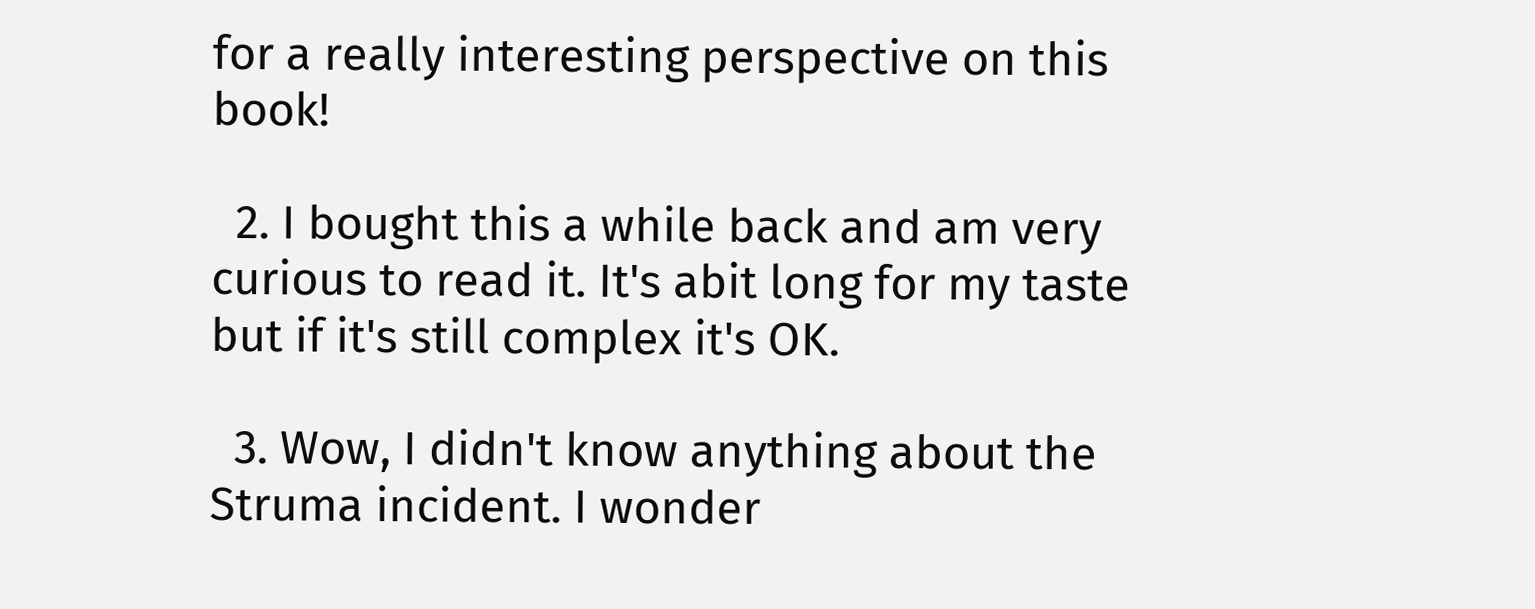for a really interesting perspective on this book!

  2. I bought this a while back and am very curious to read it. It's abit long for my taste but if it's still complex it's OK.

  3. Wow, I didn't know anything about the Struma incident. I wonder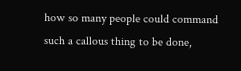how so many people could command such a callous thing to be done,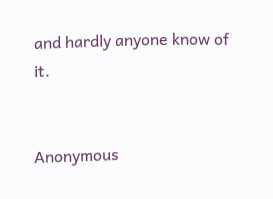and hardly anyone know of it.


Anonymous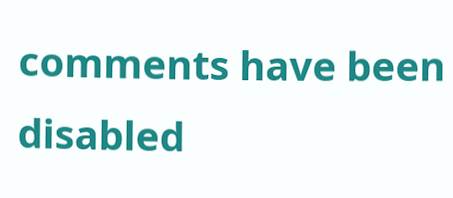comments have been disabled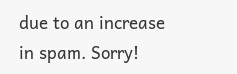due to an increase in spam. Sorry!